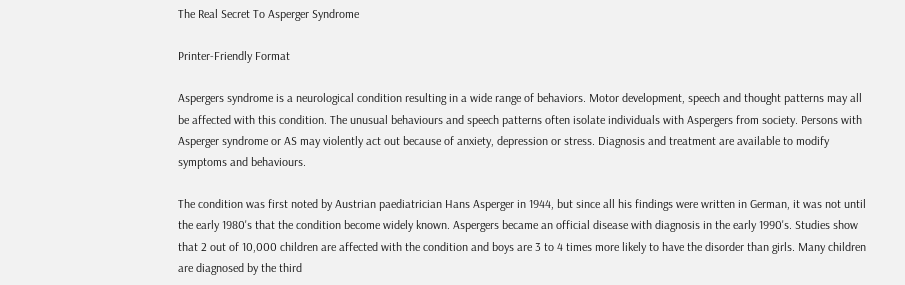The Real Secret To Asperger Syndrome

Printer-Friendly Format

Aspergers syndrome is a neurological condition resulting in a wide range of behaviors. Motor development, speech and thought patterns may all be affected with this condition. The unusual behaviours and speech patterns often isolate individuals with Aspergers from society. Persons with Asperger syndrome or AS may violently act out because of anxiety, depression or stress. Diagnosis and treatment are available to modify symptoms and behaviours.

The condition was first noted by Austrian paediatrician Hans Asperger in 1944, but since all his findings were written in German, it was not until the early 1980's that the condition become widely known. Aspergers became an official disease with diagnosis in the early 1990's. Studies show that 2 out of 10,000 children are affected with the condition and boys are 3 to 4 times more likely to have the disorder than girls. Many children are diagnosed by the third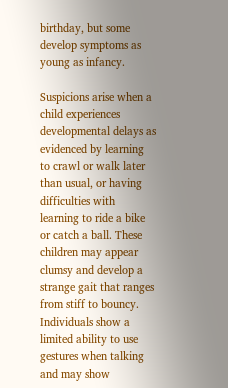birthday, but some develop symptoms as young as infancy.

Suspicions arise when a child experiences developmental delays as evidenced by learning to crawl or walk later than usual, or having difficulties with learning to ride a bike or catch a ball. These children may appear clumsy and develop a strange gait that ranges from stiff to bouncy. Individuals show a limited ability to use gestures when talking and may show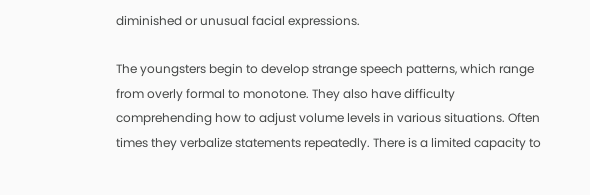diminished or unusual facial expressions.

The youngsters begin to develop strange speech patterns, which range from overly formal to monotone. They also have difficulty comprehending how to adjust volume levels in various situations. Often times they verbalize statements repeatedly. There is a limited capacity to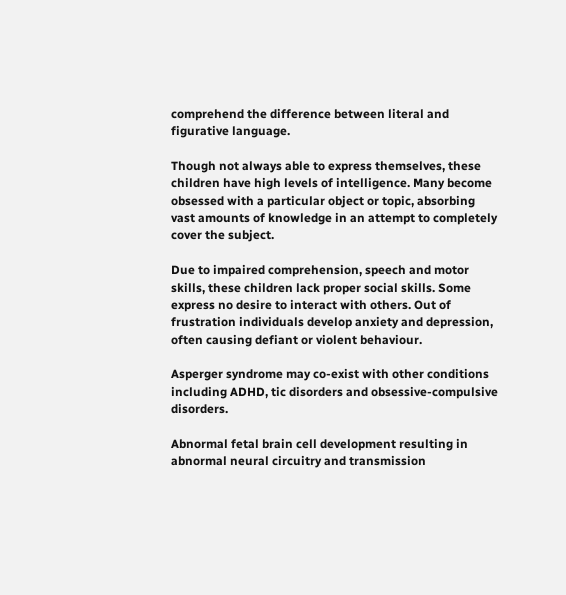comprehend the difference between literal and figurative language.

Though not always able to express themselves, these children have high levels of intelligence. Many become obsessed with a particular object or topic, absorbing vast amounts of knowledge in an attempt to completely cover the subject.

Due to impaired comprehension, speech and motor skills, these children lack proper social skills. Some express no desire to interact with others. Out of frustration individuals develop anxiety and depression, often causing defiant or violent behaviour.

Asperger syndrome may co-exist with other conditions including ADHD, tic disorders and obsessive-compulsive disorders.

Abnormal fetal brain cell development resulting in abnormal neural circuitry and transmission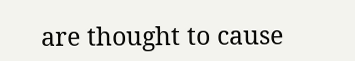are thought to cause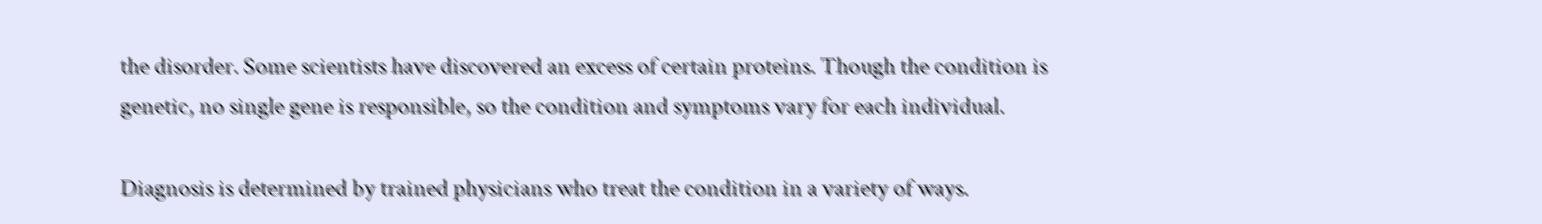the disorder. Some scientists have discovered an excess of certain proteins. Though the condition is genetic, no single gene is responsible, so the condition and symptoms vary for each individual.

Diagnosis is determined by trained physicians who treat the condition in a variety of ways.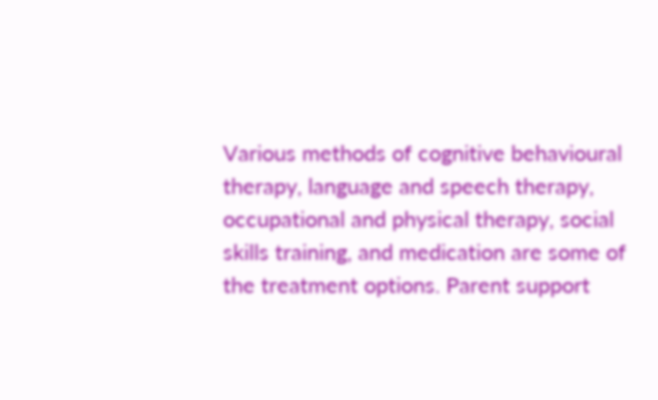Various methods of cognitive behavioural therapy, language and speech therapy, occupational and physical therapy, social skills training, and medication are some of the treatment options. Parent support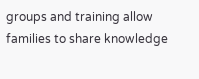groups and training allow families to share knowledge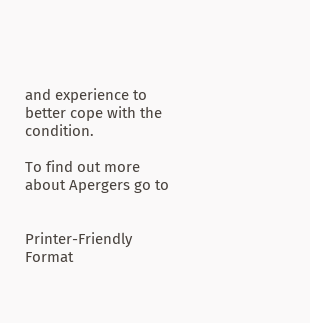and experience to better cope with the condition.

To find out more about Apergers go to


Printer-Friendly Format